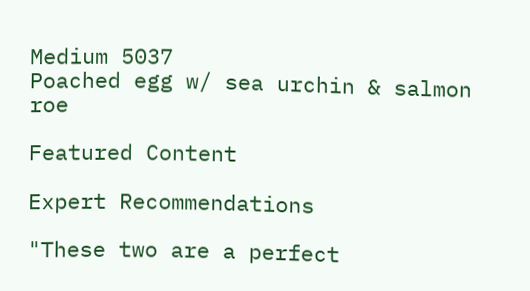Medium 5037
Poached egg w/ sea urchin & salmon roe

Featured Content

Expert Recommendations

"These two are a perfect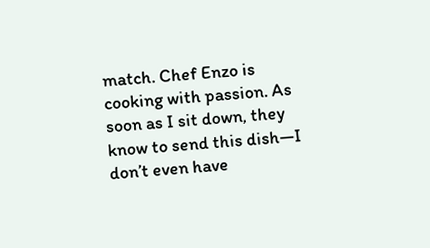match. Chef Enzo is cooking with passion. As soon as I sit down, they know to send this dish—I don’t even have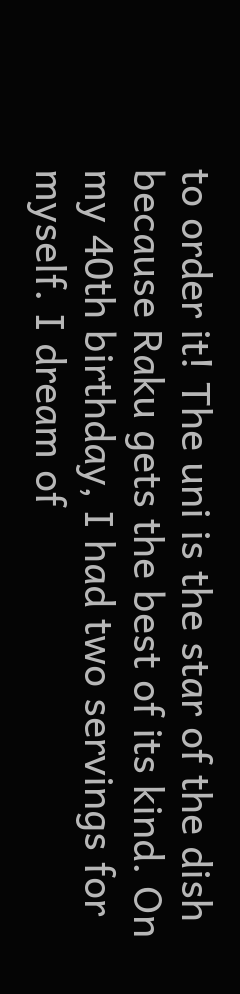to order it! The uni is the star of the dish because Raku gets the best of its kind. On my 40th birthday, I had two servings for myself. I dream of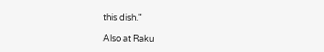this dish."

Also at Raku